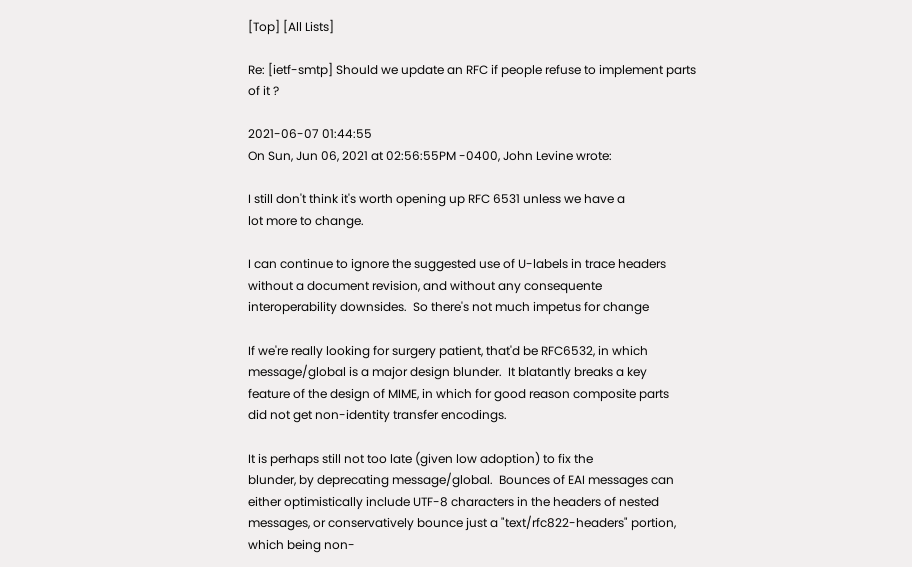[Top] [All Lists]

Re: [ietf-smtp] Should we update an RFC if people refuse to implement parts of it ?

2021-06-07 01:44:55
On Sun, Jun 06, 2021 at 02:56:55PM -0400, John Levine wrote:

I still don't think it's worth opening up RFC 6531 unless we have a
lot more to change.

I can continue to ignore the suggested use of U-labels in trace headers
without a document revision, and without any consequente
interoperability downsides.  So there's not much impetus for change

If we're really looking for surgery patient, that'd be RFC6532, in which
message/global is a major design blunder.  It blatantly breaks a key
feature of the design of MIME, in which for good reason composite parts
did not get non-identity transfer encodings.

It is perhaps still not too late (given low adoption) to fix the
blunder, by deprecating message/global.  Bounces of EAI messages can
either optimistically include UTF-8 characters in the headers of nested
messages, or conservatively bounce just a "text/rfc822-headers" portion,
which being non-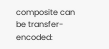composite can be transfer-encoded: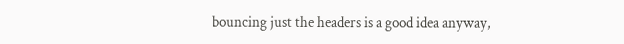bouncing just the headers is a good idea anyway,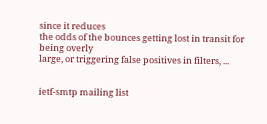since it reduces
the odds of the bounces getting lost in transit for being overly
large, or triggering false positives in filters, ...


ietf-smtp mailing list